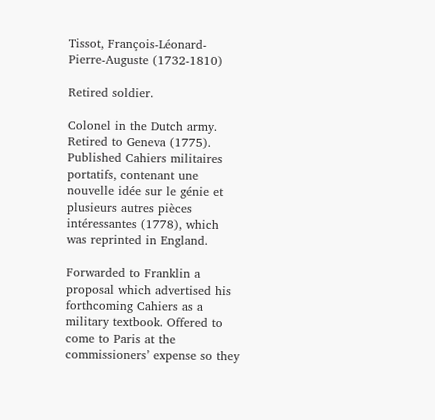Tissot, François-Léonard-Pierre-Auguste (1732-1810)

Retired soldier.

Colonel in the Dutch army. Retired to Geneva (1775). Published Cahiers militaires portatifs, contenant une nouvelle idée sur le génie et plusieurs autres pièces intéressantes (1778), which was reprinted in England.

Forwarded to Franklin a proposal which advertised his forthcoming Cahiers as a military textbook. Offered to come to Paris at the commissioners’ expense so they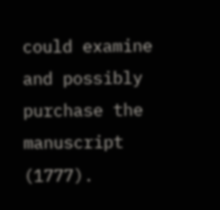could examine and possibly purchase the manuscript (1777).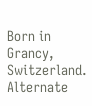Born in Grancy, Switzerland. Alternate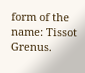form of the name: Tissot Grenus.